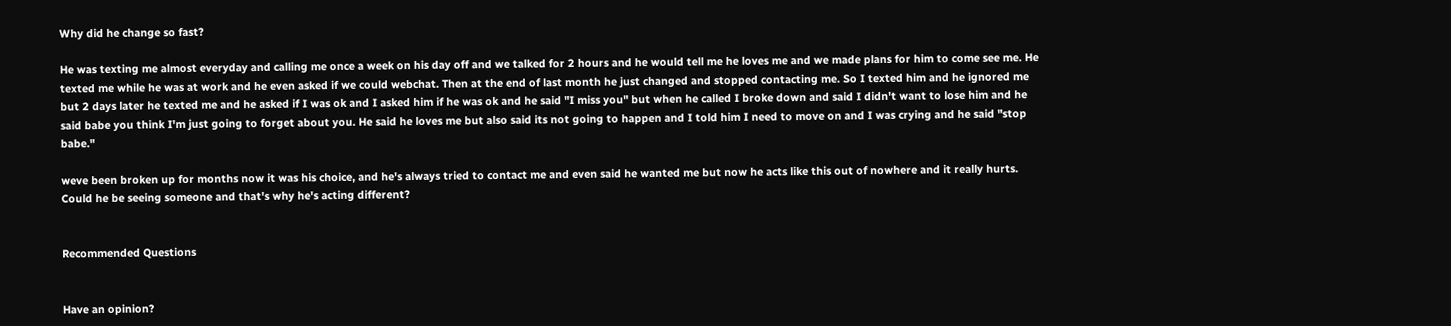Why did he change so fast?

He was texting me almost everyday and calling me once a week on his day off and we talked for 2 hours and he would tell me he loves me and we made plans for him to come see me. He texted me while he was at work and he even asked if we could webchat. Then at the end of last month he just changed and stopped contacting me. So I texted him and he ignored me but 2 days later he texted me and he asked if I was ok and I asked him if he was ok and he said "I miss you" but when he called I broke down and said I didn't want to lose him and he said babe you think I'm just going to forget about you. He said he loves me but also said its not going to happen and I told him I need to move on and I was crying and he said "stop babe."

weve been broken up for months now it was his choice, and he's always tried to contact me and even said he wanted me but now he acts like this out of nowhere and it really hurts. Could he be seeing someone and that's why he's acting different?


Recommended Questions


Have an opinion?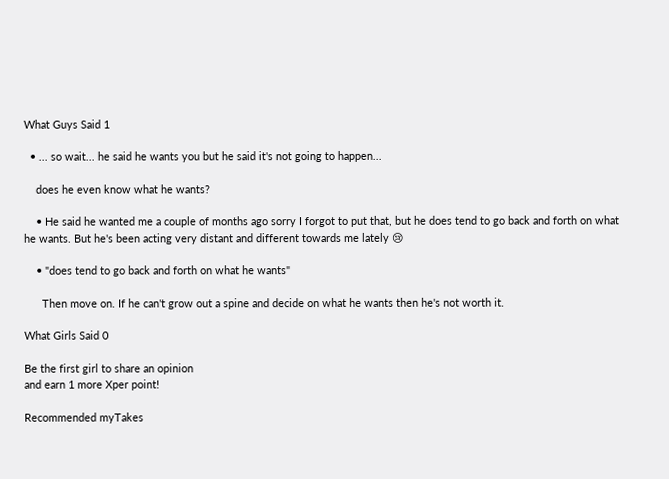What Guys Said 1

  • ... so wait... he said he wants you but he said it's not going to happen...

    does he even know what he wants?

    • He said he wanted me a couple of months ago sorry I forgot to put that, but he does tend to go back and forth on what he wants. But he's been acting very distant and different towards me lately 😢

    • "does tend to go back and forth on what he wants"

      Then move on. If he can't grow out a spine and decide on what he wants then he's not worth it.

What Girls Said 0

Be the first girl to share an opinion
and earn 1 more Xper point!

Recommended myTakes